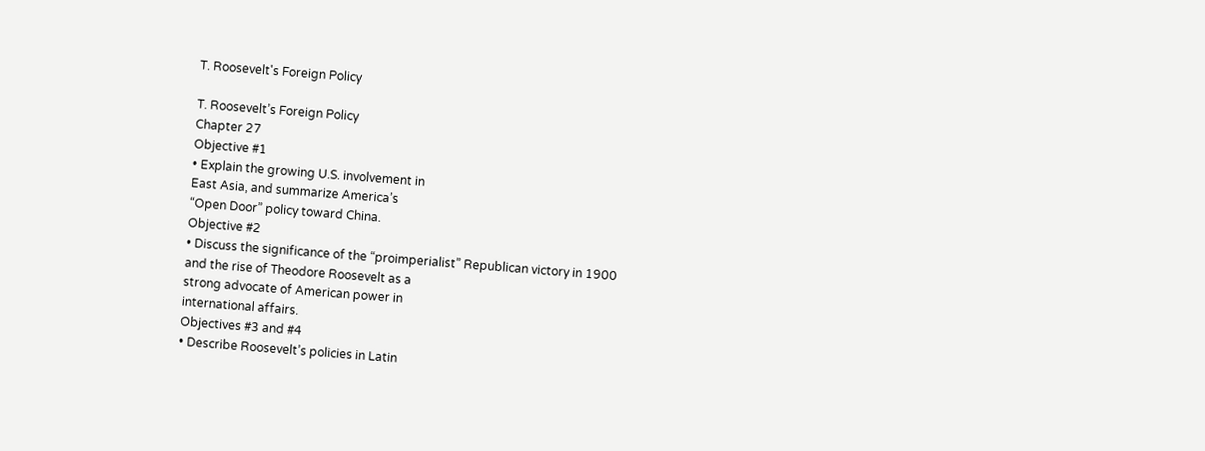T. Roosevelt's Foreign Policy

T. Roosevelt’s Foreign Policy
Chapter 27
Objective #1
• Explain the growing U.S. involvement in
East Asia, and summarize America’s
“Open Door” policy toward China.
Objective #2
• Discuss the significance of the “proimperialist” Republican victory in 1900
and the rise of Theodore Roosevelt as a
strong advocate of American power in
international affairs.
Objectives #3 and #4
• Describe Roosevelt’s policies in Latin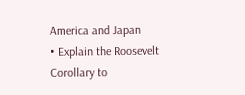America and Japan
• Explain the Roosevelt Corollary to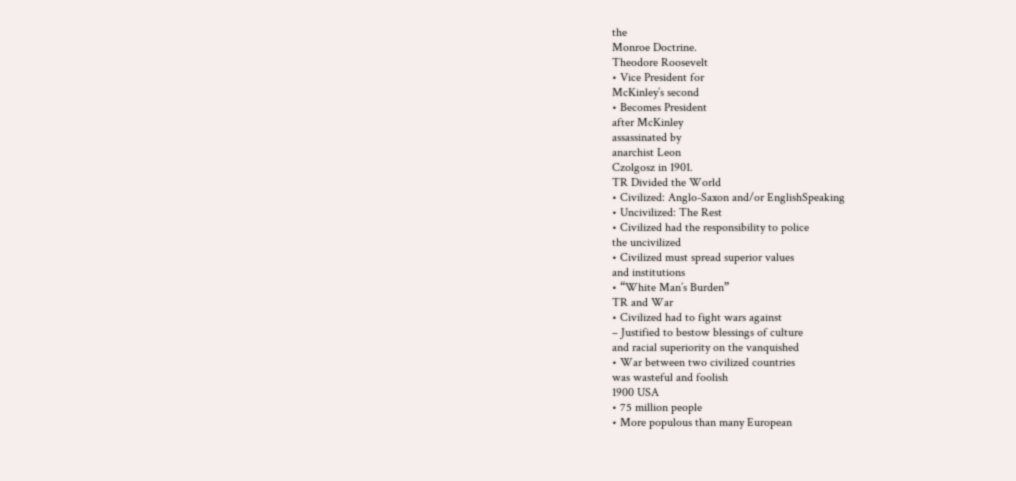the
Monroe Doctrine.
Theodore Roosevelt
• Vice President for
McKinley’s second
• Becomes President
after McKinley
assassinated by
anarchist Leon
Czolgosz in 1901.
TR Divided the World
• Civilized: Anglo-Saxon and/or EnglishSpeaking
• Uncivilized: The Rest
• Civilized had the responsibility to police
the uncivilized
• Civilized must spread superior values
and institutions
• “White Man’s Burden”
TR and War
• Civilized had to fight wars against
– Justified to bestow blessings of culture
and racial superiority on the vanquished
• War between two civilized countries
was wasteful and foolish
1900 USA
• 75 million people
• More populous than many European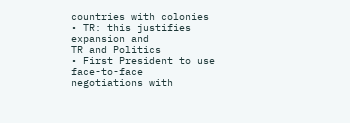countries with colonies
• TR: this justifies expansion and
TR and Politics
• First President to use face-to-face
negotiations with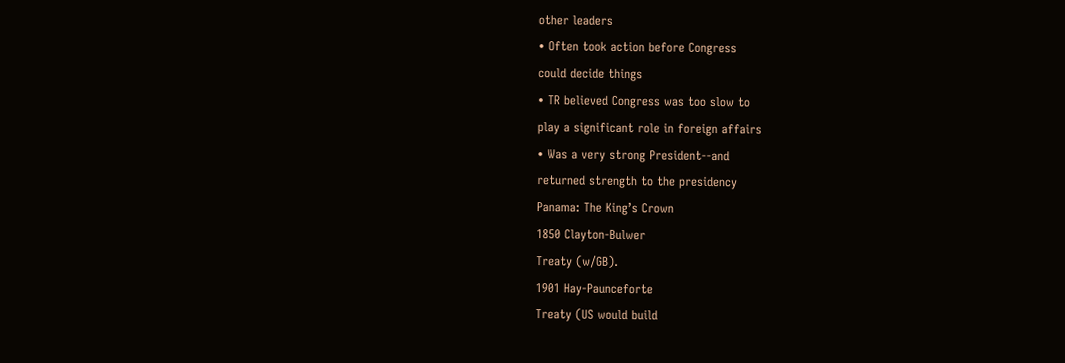other leaders
• Often took action before Congress
could decide things
• TR believed Congress was too slow to
play a significant role in foreign affairs
• Was a very strong President--and
returned strength to the presidency
Panama: The King’s Crown
1850 Clayton-Bulwer
Treaty (w/GB).
1901 Hay-Paunceforte
Treaty (US would build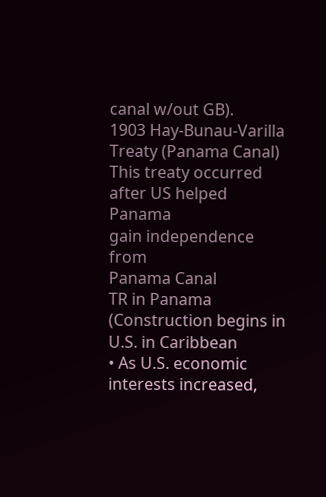canal w/out GB).
1903 Hay-Bunau-Varilla
Treaty (Panama Canal)
This treaty occurred
after US helped Panama
gain independence from
Panama Canal
TR in Panama
(Construction begins in
U.S. in Caribbean
• As U.S. economic interests increased,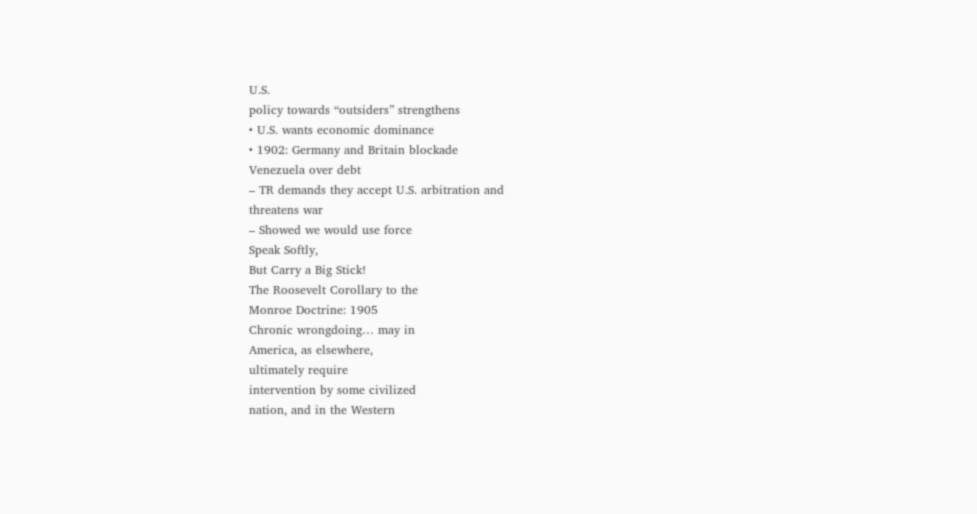U.S.
policy towards “outsiders” strengthens
• U.S. wants economic dominance
• 1902: Germany and Britain blockade
Venezuela over debt
– TR demands they accept U.S. arbitration and
threatens war
– Showed we would use force
Speak Softly,
But Carry a Big Stick!
The Roosevelt Corollary to the
Monroe Doctrine: 1905
Chronic wrongdoing… may in
America, as elsewhere,
ultimately require
intervention by some civilized
nation, and in the Western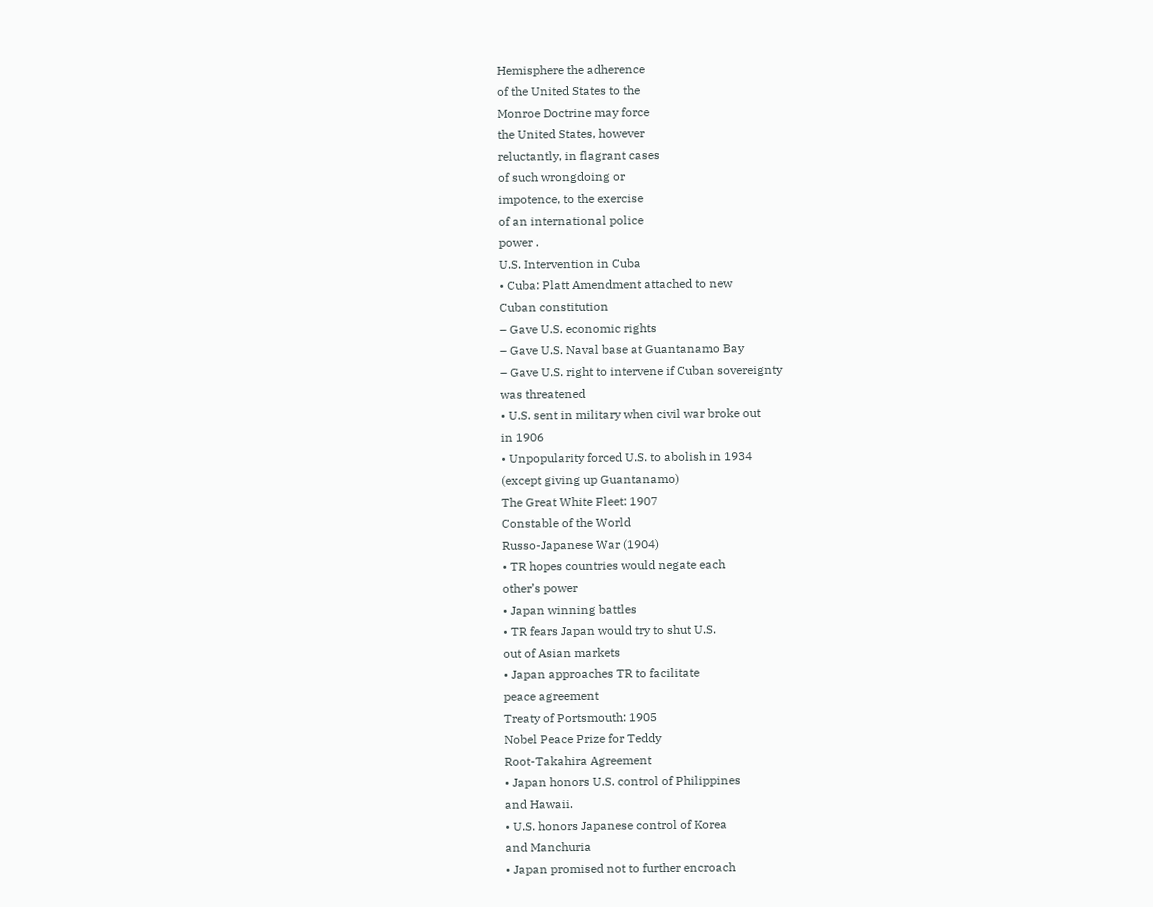Hemisphere the adherence
of the United States to the
Monroe Doctrine may force
the United States, however
reluctantly, in flagrant cases
of such wrongdoing or
impotence, to the exercise
of an international police
power .
U.S. Intervention in Cuba
• Cuba: Platt Amendment attached to new
Cuban constitution
– Gave U.S. economic rights
– Gave U.S. Naval base at Guantanamo Bay
– Gave U.S. right to intervene if Cuban sovereignty
was threatened
• U.S. sent in military when civil war broke out
in 1906
• Unpopularity forced U.S. to abolish in 1934
(except giving up Guantanamo)
The Great White Fleet: 1907
Constable of the World
Russo-Japanese War (1904)
• TR hopes countries would negate each
other’s power
• Japan winning battles
• TR fears Japan would try to shut U.S.
out of Asian markets
• Japan approaches TR to facilitate
peace agreement
Treaty of Portsmouth: 1905
Nobel Peace Prize for Teddy
Root-Takahira Agreement
• Japan honors U.S. control of Philippines
and Hawaii.
• U.S. honors Japanese control of Korea
and Manchuria
• Japan promised not to further encroach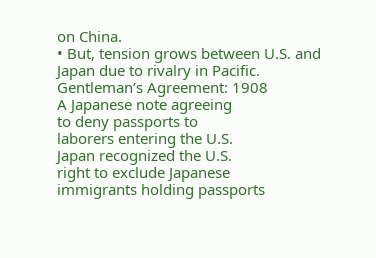on China.
• But, tension grows between U.S. and
Japan due to rivalry in Pacific.
Gentleman’s Agreement: 1908
A Japanese note agreeing
to deny passports to
laborers entering the U.S.
Japan recognized the U.S.
right to exclude Japanese
immigrants holding passports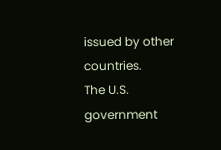issued by other countries.
The U.S. government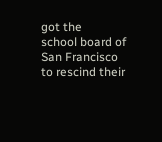got the
school board of San Francisco
to rescind their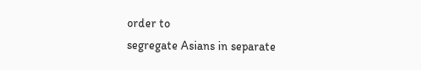order to
segregate Asians in separate